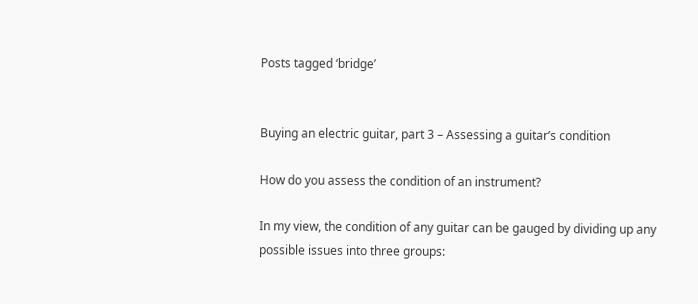Posts tagged ‘bridge’


Buying an electric guitar, part 3 – Assessing a guitar’s condition

How do you assess the condition of an instrument?

In my view, the condition of any guitar can be gauged by dividing up any possible issues into three groups: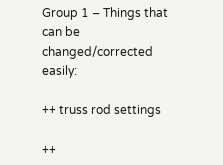Group 1 – Things that can be changed/corrected easily:

++ truss rod settings

++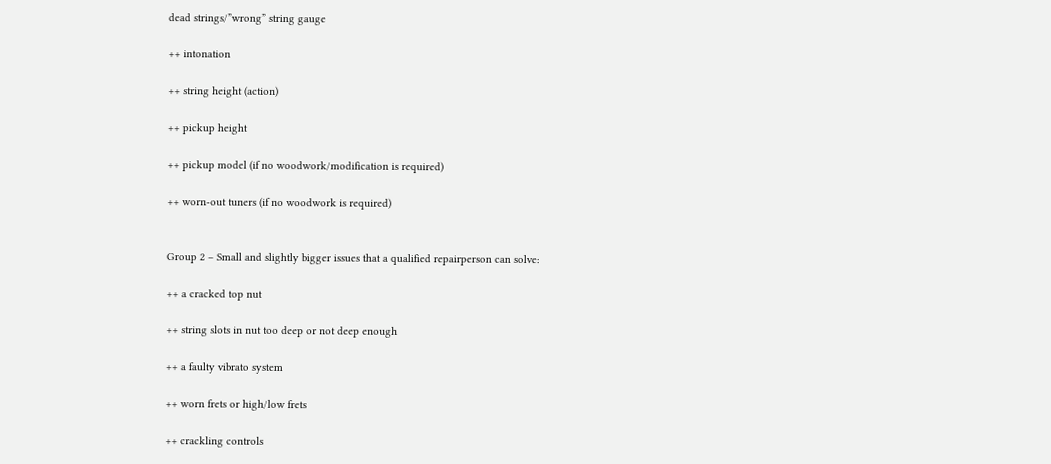dead strings/”wrong” string gauge

++ intonation

++ string height (action)

++ pickup height

++ pickup model (if no woodwork/modification is required)

++ worn-out tuners (if no woodwork is required)


Group 2 – Small and slightly bigger issues that a qualified repairperson can solve:

++ a cracked top nut

++ string slots in nut too deep or not deep enough

++ a faulty vibrato system

++ worn frets or high/low frets

++ crackling controls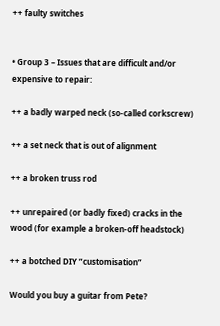++ faulty switches


• Group 3 – Issues that are difficult and/or expensive to repair:

++ a badly warped neck (so-called corkscrew)

++ a set neck that is out of alignment

++ a broken truss rod

++ unrepaired (or badly fixed) cracks in the wood (for example a broken-off headstock)

++ a botched DIY ”customisation”

Would you buy a guitar from Pete?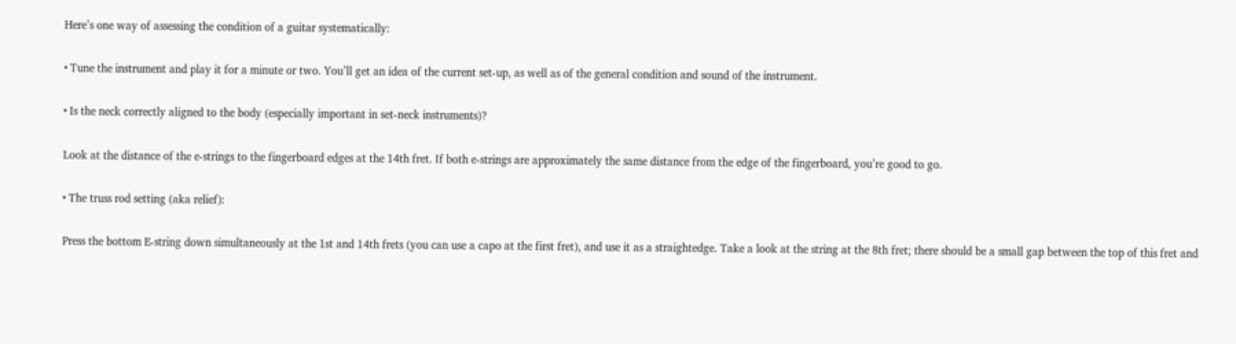Here’s one way of assessing the condition of a guitar systematically:

• Tune the instrument and play it for a minute or two. You’ll get an idea of the current set-up, as well as of the general condition and sound of the instrument.

• Is the neck correctly aligned to the body (especially important in set-neck instruments)?

Look at the distance of the e-strings to the fingerboard edges at the 14th fret. If both e-strings are approximately the same distance from the edge of the fingerboard, you’re good to go.

• The truss rod setting (aka relief):

Press the bottom E-string down simultaneously at the 1st and 14th frets (you can use a capo at the first fret), and use it as a straightedge. Take a look at the string at the 8th fret; there should be a small gap between the top of this fret and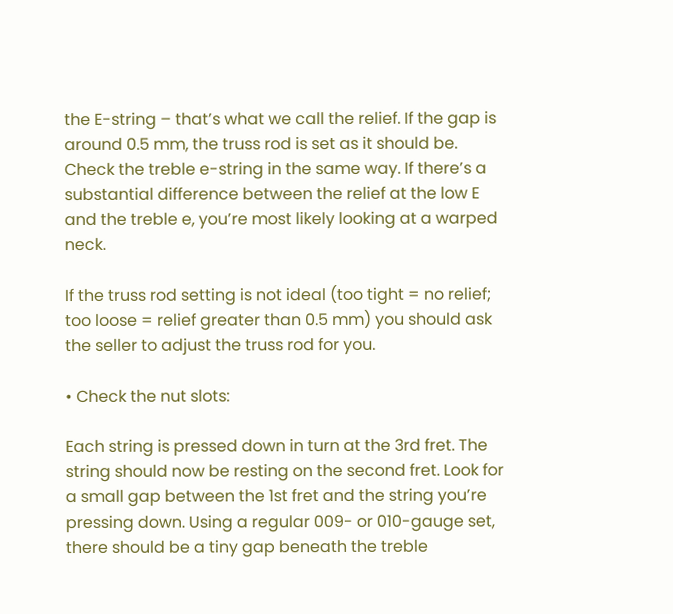the E-string – that’s what we call the relief. If the gap is around 0.5 mm, the truss rod is set as it should be. Check the treble e-string in the same way. If there’s a substantial difference between the relief at the low E and the treble e, you’re most likely looking at a warped neck.

If the truss rod setting is not ideal (too tight = no relief; too loose = relief greater than 0.5 mm) you should ask the seller to adjust the truss rod for you.

• Check the nut slots:

Each string is pressed down in turn at the 3rd fret. The string should now be resting on the second fret. Look for a small gap between the 1st fret and the string you’re pressing down. Using a regular 009- or 010-gauge set, there should be a tiny gap beneath the treble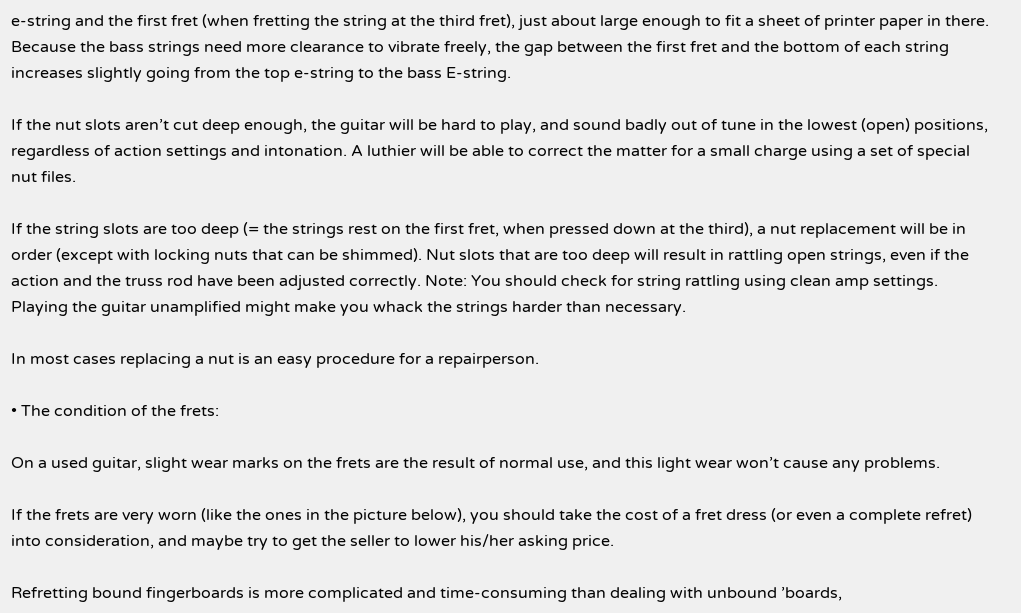e-string and the first fret (when fretting the string at the third fret), just about large enough to fit a sheet of printer paper in there. Because the bass strings need more clearance to vibrate freely, the gap between the first fret and the bottom of each string increases slightly going from the top e-string to the bass E-string.

If the nut slots aren’t cut deep enough, the guitar will be hard to play, and sound badly out of tune in the lowest (open) positions, regardless of action settings and intonation. A luthier will be able to correct the matter for a small charge using a set of special nut files.

If the string slots are too deep (= the strings rest on the first fret, when pressed down at the third), a nut replacement will be in order (except with locking nuts that can be shimmed). Nut slots that are too deep will result in rattling open strings, even if the action and the truss rod have been adjusted correctly. Note: You should check for string rattling using clean amp settings. Playing the guitar unamplified might make you whack the strings harder than necessary.

In most cases replacing a nut is an easy procedure for a repairperson.

• The condition of the frets:

On a used guitar, slight wear marks on the frets are the result of normal use, and this light wear won’t cause any problems.

If the frets are very worn (like the ones in the picture below), you should take the cost of a fret dress (or even a complete refret) into consideration, and maybe try to get the seller to lower his/her asking price.

Refretting bound fingerboards is more complicated and time-consuming than dealing with unbound ’boards,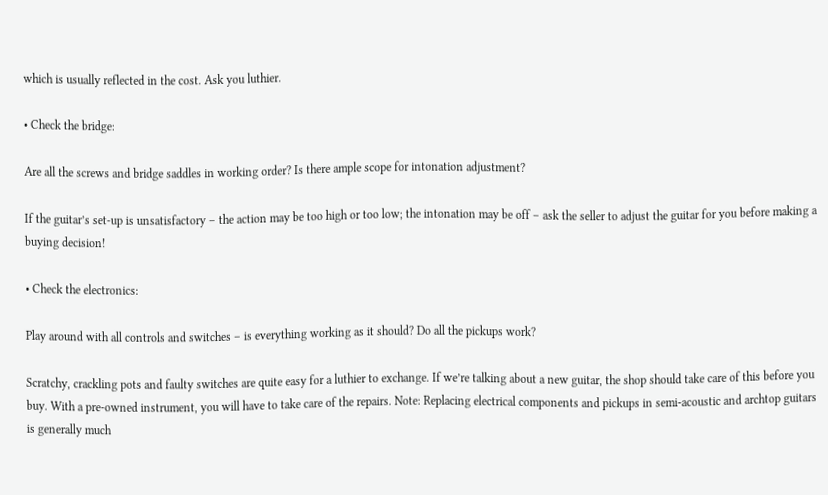which is usually reflected in the cost. Ask you luthier.

• Check the bridge:

Are all the screws and bridge saddles in working order? Is there ample scope for intonation adjustment?

If the guitar’s set-up is unsatisfactory – the action may be too high or too low; the intonation may be off – ask the seller to adjust the guitar for you before making a buying decision!

• Check the electronics:

Play around with all controls and switches – is everything working as it should? Do all the pickups work?

Scratchy, crackling pots and faulty switches are quite easy for a luthier to exchange. If we’re talking about a new guitar, the shop should take care of this before you buy. With a pre-owned instrument, you will have to take care of the repairs. Note: Replacing electrical components and pickups in semi-acoustic and archtop guitars is generally much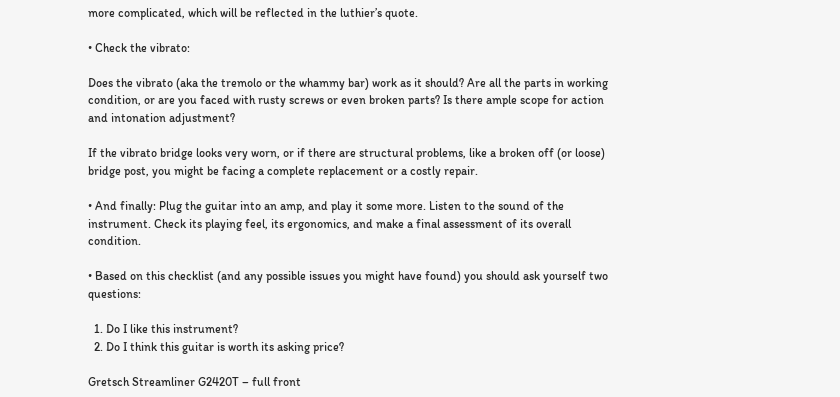more complicated, which will be reflected in the luthier’s quote.

• Check the vibrato:

Does the vibrato (aka the tremolo or the whammy bar) work as it should? Are all the parts in working condition, or are you faced with rusty screws or even broken parts? Is there ample scope for action and intonation adjustment?

If the vibrato bridge looks very worn, or if there are structural problems, like a broken off (or loose) bridge post, you might be facing a complete replacement or a costly repair.

• And finally: Plug the guitar into an amp, and play it some more. Listen to the sound of the instrument. Check its playing feel, its ergonomics, and make a final assessment of its overall condition.

• Based on this checklist (and any possible issues you might have found) you should ask yourself two questions:

  1. Do I like this instrument?
  2. Do I think this guitar is worth its asking price?

Gretsch Streamliner G2420T – full front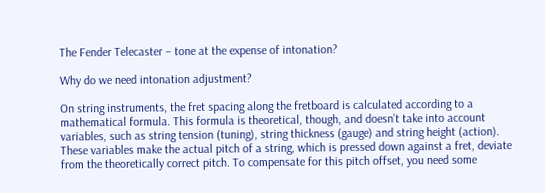The Fender Telecaster – tone at the expense of intonation?

Why do we need intonation adjustment?

On string instruments, the fret spacing along the fretboard is calculated according to a mathematical formula. This formula is theoretical, though, and doesn’t take into account variables, such as string tension (tuning), string thickness (gauge) and string height (action). These variables make the actual pitch of a string, which is pressed down against a fret, deviate from the theoretically correct pitch. To compensate for this pitch offset, you need some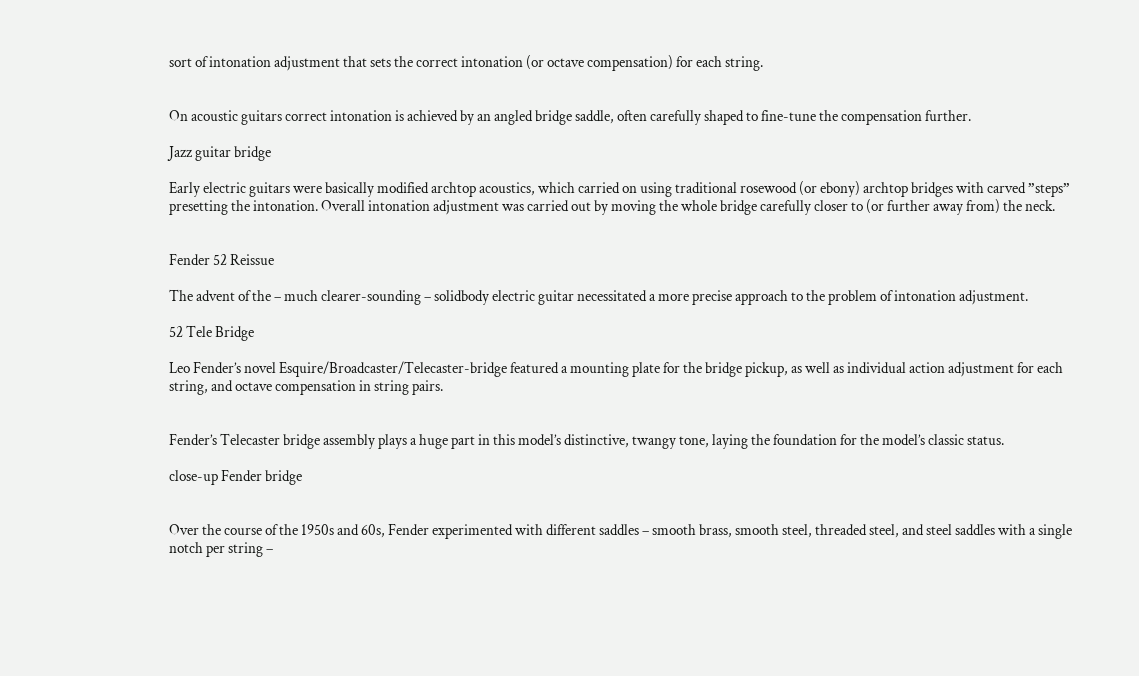sort of intonation adjustment that sets the correct intonation (or octave compensation) for each string.


On acoustic guitars correct intonation is achieved by an angled bridge saddle, often carefully shaped to fine-tune the compensation further.

Jazz guitar bridge

Early electric guitars were basically modified archtop acoustics, which carried on using traditional rosewood (or ebony) archtop bridges with carved ”steps” presetting the intonation. Overall intonation adjustment was carried out by moving the whole bridge carefully closer to (or further away from) the neck.


Fender 52 Reissue

The advent of the – much clearer-sounding – solidbody electric guitar necessitated a more precise approach to the problem of intonation adjustment.

52 Tele Bridge

Leo Fender’s novel Esquire/Broadcaster/Telecaster-bridge featured a mounting plate for the bridge pickup, as well as individual action adjustment for each string, and octave compensation in string pairs.


Fender’s Telecaster bridge assembly plays a huge part in this model’s distinctive, twangy tone, laying the foundation for the model’s classic status.

close-up Fender bridge


Over the course of the 1950s and 60s, Fender experimented with different saddles – smooth brass, smooth steel, threaded steel, and steel saddles with a single notch per string –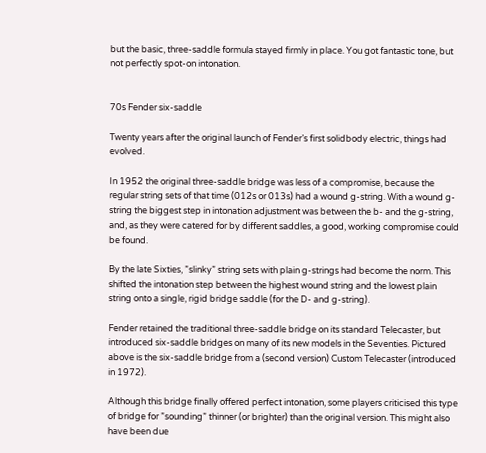but the basic, three-saddle formula stayed firmly in place. You got fantastic tone, but not perfectly spot-on intonation.


70s Fender six-saddle

Twenty years after the original launch of Fender’s first solidbody electric, things had evolved.

In 1952 the original three-saddle bridge was less of a compromise, because the regular string sets of that time (012s or 013s) had a wound g-string. With a wound g-string the biggest step in intonation adjustment was between the b- and the g-string, and, as they were catered for by different saddles, a good, working compromise could be found.

By the late Sixties, ”slinky” string sets with plain g-strings had become the norm. This shifted the intonation step between the highest wound string and the lowest plain string onto a single, rigid bridge saddle (for the D- and g-string).

Fender retained the traditional three-saddle bridge on its standard Telecaster, but introduced six-saddle bridges on many of its new models in the Seventies. Pictured above is the six-saddle bridge from a (second version) Custom Telecaster (introduced in 1972).

Although this bridge finally offered perfect intonation, some players criticised this type of bridge for ”sounding” thinner (or brighter) than the original version. This might also have been due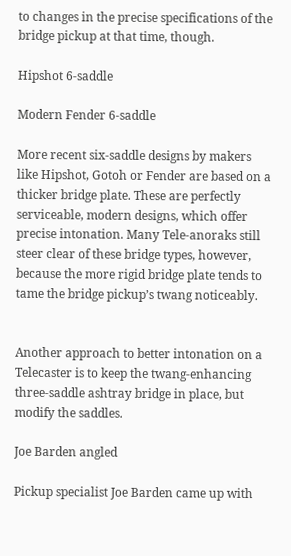to changes in the precise specifications of the bridge pickup at that time, though.

Hipshot 6-saddle

Modern Fender 6-saddle

More recent six-saddle designs by makers like Hipshot, Gotoh or Fender are based on a thicker bridge plate. These are perfectly serviceable, modern designs, which offer precise intonation. Many Tele-anoraks still steer clear of these bridge types, however, because the more rigid bridge plate tends to tame the bridge pickup’s twang noticeably.


Another approach to better intonation on a Telecaster is to keep the twang-enhancing three-saddle ashtray bridge in place, but modify the saddles.

Joe Barden angled

Pickup specialist Joe Barden came up with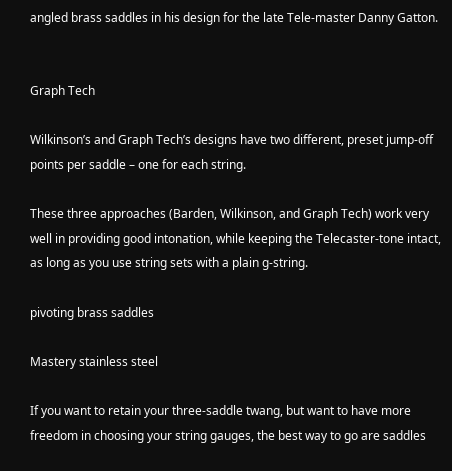angled brass saddles in his design for the late Tele-master Danny Gatton.


Graph Tech

Wilkinson’s and Graph Tech’s designs have two different, preset jump-off points per saddle – one for each string.

These three approaches (Barden, Wilkinson, and Graph Tech) work very well in providing good intonation, while keeping the Telecaster-tone intact, as long as you use string sets with a plain g-string.

pivoting brass saddles

Mastery stainless steel

If you want to retain your three-saddle twang, but want to have more freedom in choosing your string gauges, the best way to go are saddles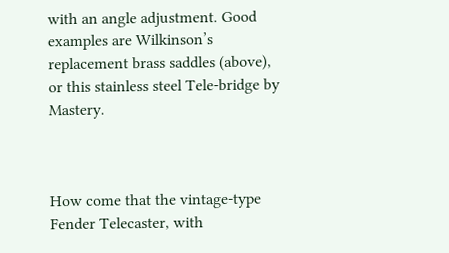with an angle adjustment. Good examples are Wilkinson’s replacement brass saddles (above), or this stainless steel Tele-bridge by Mastery.



How come that the vintage-type Fender Telecaster, with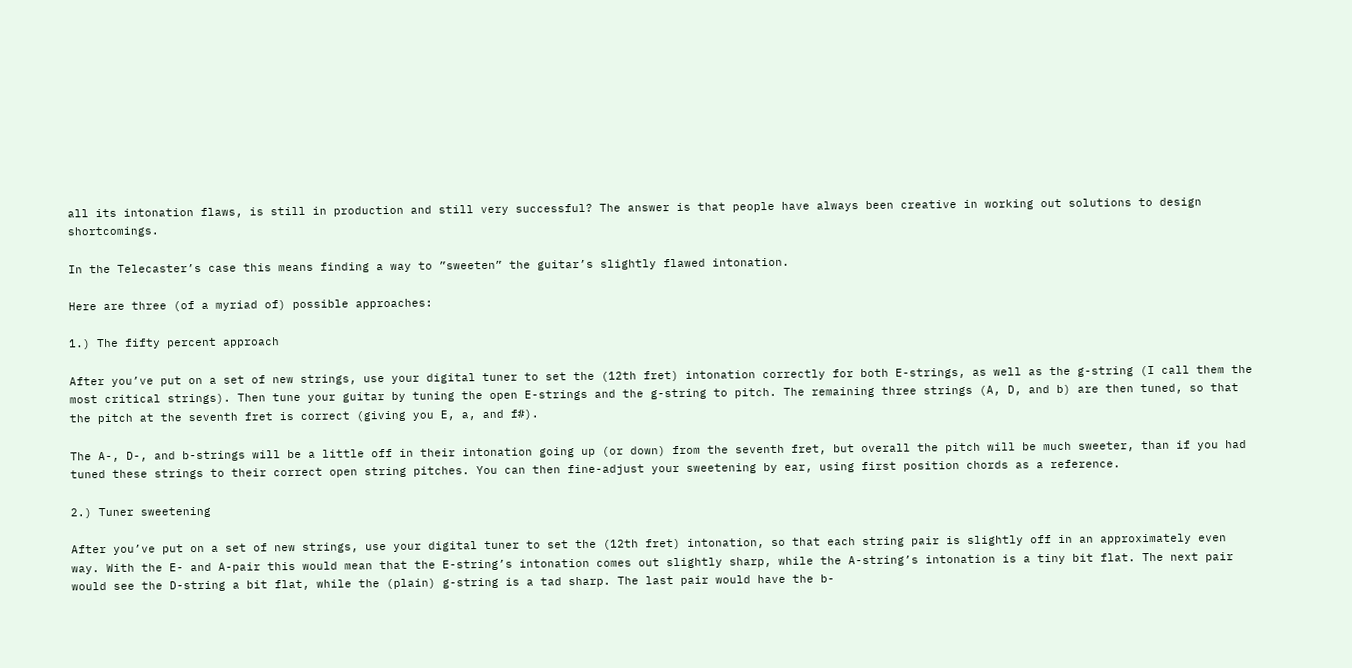all its intonation flaws, is still in production and still very successful? The answer is that people have always been creative in working out solutions to design shortcomings.

In the Telecaster’s case this means finding a way to ”sweeten” the guitar’s slightly flawed intonation.

Here are three (of a myriad of) possible approaches:

1.) The fifty percent approach

After you’ve put on a set of new strings, use your digital tuner to set the (12th fret) intonation correctly for both E-strings, as well as the g-string (I call them the most critical strings). Then tune your guitar by tuning the open E-strings and the g-string to pitch. The remaining three strings (A, D, and b) are then tuned, so that the pitch at the seventh fret is correct (giving you E, a, and f#).

The A-, D-, and b-strings will be a little off in their intonation going up (or down) from the seventh fret, but overall the pitch will be much sweeter, than if you had tuned these strings to their correct open string pitches. You can then fine-adjust your sweetening by ear, using first position chords as a reference.

2.) Tuner sweetening

After you’ve put on a set of new strings, use your digital tuner to set the (12th fret) intonation, so that each string pair is slightly off in an approximately even way. With the E- and A-pair this would mean that the E-string’s intonation comes out slightly sharp, while the A-string’s intonation is a tiny bit flat. The next pair would see the D-string a bit flat, while the (plain) g-string is a tad sharp. The last pair would have the b-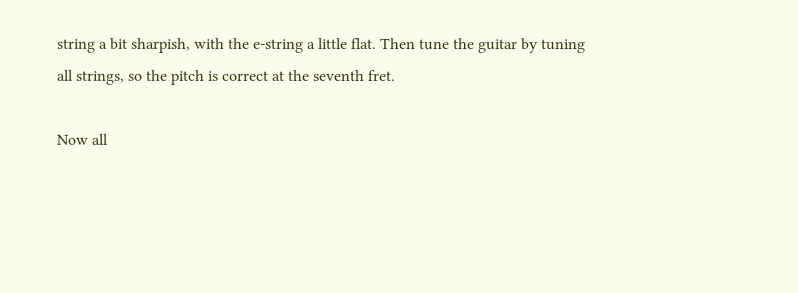string a bit sharpish, with the e-string a little flat. Then tune the guitar by tuning all strings, so the pitch is correct at the seventh fret.

Now all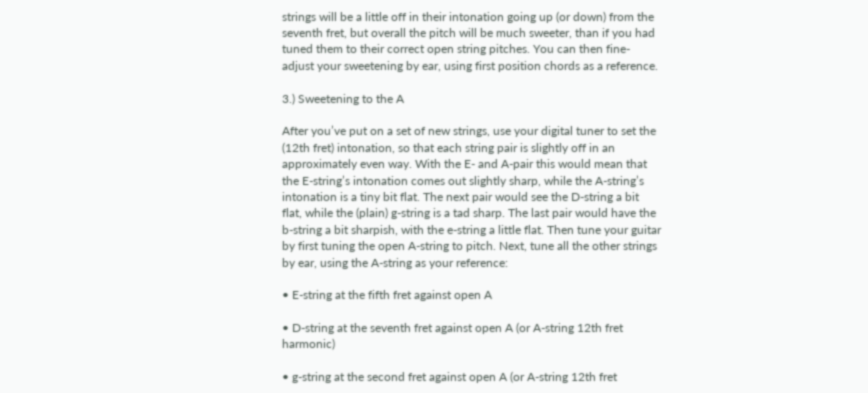strings will be a little off in their intonation going up (or down) from the seventh fret, but overall the pitch will be much sweeter, than if you had tuned them to their correct open string pitches. You can then fine-adjust your sweetening by ear, using first position chords as a reference.

3.) Sweetening to the A

After you’ve put on a set of new strings, use your digital tuner to set the (12th fret) intonation, so that each string pair is slightly off in an approximately even way. With the E- and A-pair this would mean that the E-string’s intonation comes out slightly sharp, while the A-string’s intonation is a tiny bit flat. The next pair would see the D-string a bit flat, while the (plain) g-string is a tad sharp. The last pair would have the b-string a bit sharpish, with the e-string a little flat. Then tune your guitar by first tuning the open A-string to pitch. Next, tune all the other strings by ear, using the A-string as your reference:

• E-string at the fifth fret against open A

• D-string at the seventh fret against open A (or A-string 12th fret harmonic)

• g-string at the second fret against open A (or A-string 12th fret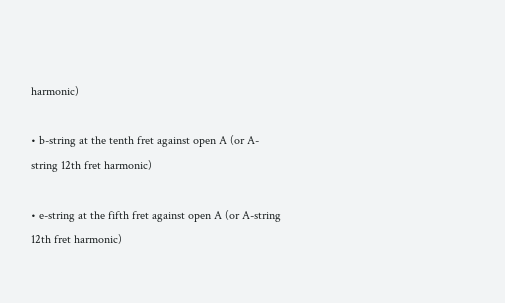harmonic)

• b-string at the tenth fret against open A (or A-string 12th fret harmonic)

• e-string at the fifth fret against open A (or A-string 12th fret harmonic)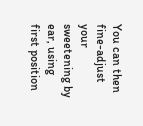You can then fine-adjust your sweetening by ear, using first position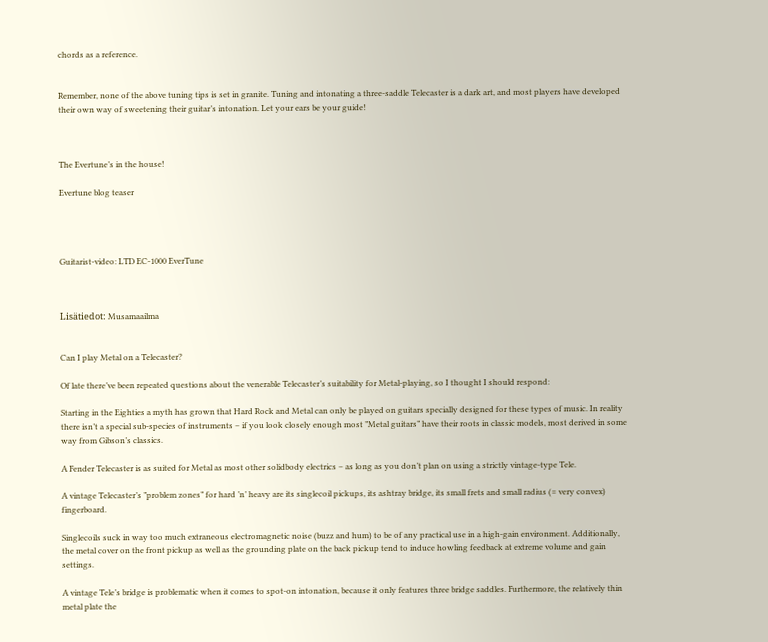chords as a reference.


Remember, none of the above tuning tips is set in granite. Tuning and intonating a three-saddle Telecaster is a dark art, and most players have developed their own way of sweetening their guitar’s intonation. Let your ears be your guide!



The Evertune’s in the house!

Evertune blog teaser




Guitarist-video: LTD EC-1000 EverTune



Lisätiedot: Musamaailma


Can I play Metal on a Telecaster?

Of late there’ve been repeated questions about the venerable Telecaster’s suitability for Metal-playing, so I thought I should respond:

Starting in the Eighties a myth has grown that Hard Rock and Metal can only be played on guitars specially designed for these types of music. In reality there isn’t a special sub-species of instruments – if you look closely enough most ”Metal guitars” have their roots in classic models, most derived in some way from Gibson’s classics.

A Fender Telecaster is as suited for Metal as most other solidbody electrics – as long as you don’t plan on using a strictly vintage-type Tele.

A vintage Telecaster’s ”problem zones” for hard ’n’ heavy are its singlecoil pickups, its ashtray bridge, its small frets and small radius (= very convex) fingerboard.

Singlecoils suck in way too much extraneous electromagnetic noise (buzz and hum) to be of any practical use in a high-gain environment. Additionally, the metal cover on the front pickup as well as the grounding plate on the back pickup tend to induce howling feedback at extreme volume and gain settings.

A vintage Tele’s bridge is problematic when it comes to spot-on intonation, because it only features three bridge saddles. Furthermore, the relatively thin metal plate the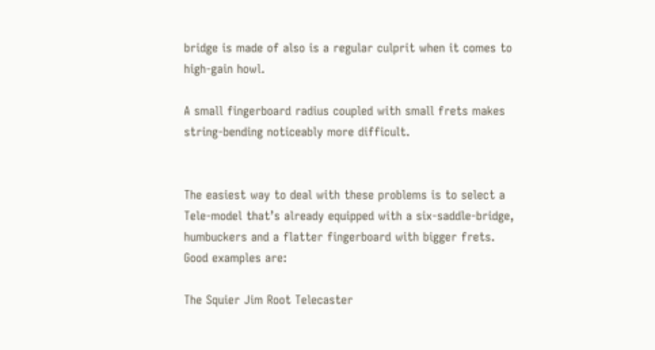bridge is made of also is a regular culprit when it comes to high-gain howl.

A small fingerboard radius coupled with small frets makes string-bending noticeably more difficult.


The easiest way to deal with these problems is to select a Tele-model that’s already equipped with a six-saddle-bridge, humbuckers and a flatter fingerboard with bigger frets. Good examples are:

The Squier Jim Root Telecaster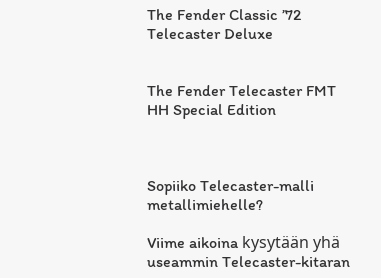The Fender Classic ’72 Telecaster Deluxe


The Fender Telecaster FMT HH Special Edition



Sopiiko Telecaster-malli metallimiehelle?

Viime aikoina kysytään yhä useammin Telecaster-kitaran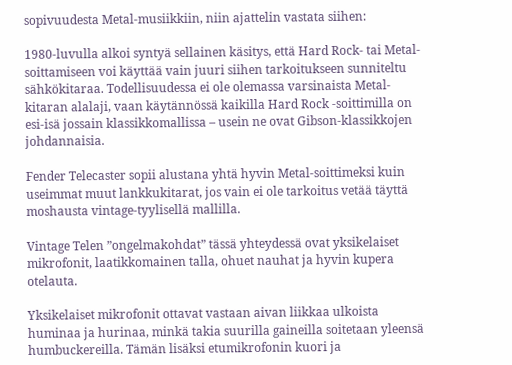sopivuudesta Metal-musiikkiin, niin ajattelin vastata siihen:

1980-luvulla alkoi syntyä sellainen käsitys, että Hard Rock- tai Metal-soittamiseen voi käyttää vain juuri siihen tarkoitukseen sunniteltu sähkökitaraa. Todellisuudessa ei ole olemassa varsinaista Metal-kitaran alalaji, vaan käytännössä kaikilla Hard Rock -soittimilla on esi-isä jossain klassikkomallissa – usein ne ovat Gibson-klassikkojen johdannaisia.

Fender Telecaster sopii alustana yhtä hyvin Metal-soittimeksi kuin useimmat muut lankkukitarat, jos vain ei ole tarkoitus vetää täyttä moshausta vintage-tyylisellä mallilla.

Vintage Telen ”ongelmakohdat” tässä yhteydessä ovat yksikelaiset mikrofonit, laatikkomainen talla, ohuet nauhat ja hyvin kupera otelauta.

Yksikelaiset mikrofonit ottavat vastaan aivan liikkaa ulkoista huminaa ja hurinaa, minkä takia suurilla gaineilla soitetaan yleensä humbuckereilla. Tämän lisäksi etumikrofonin kuori ja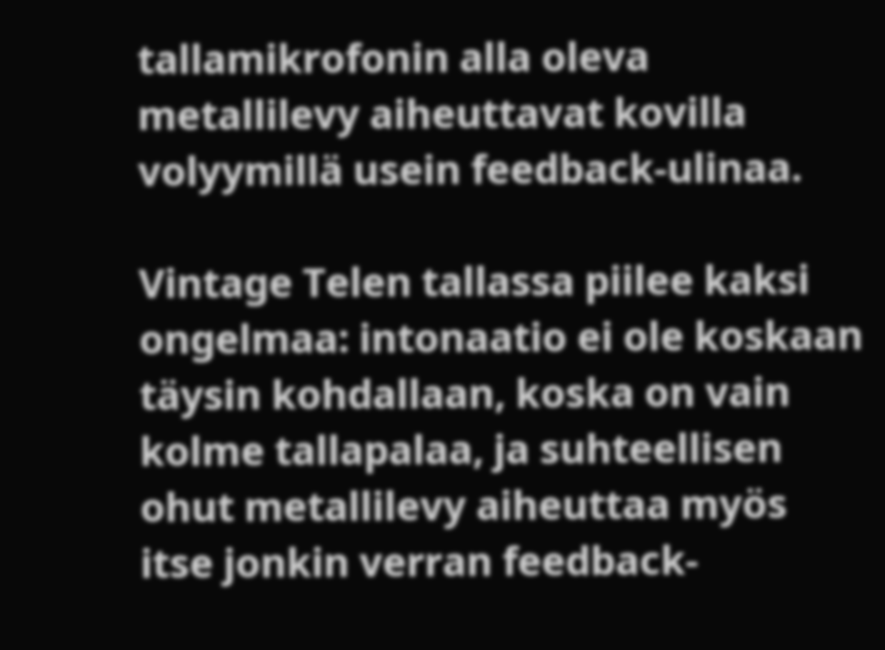tallamikrofonin alla oleva metallilevy aiheuttavat kovilla volyymillä usein feedback-ulinaa.

Vintage Telen tallassa piilee kaksi ongelmaa: intonaatio ei ole koskaan täysin kohdallaan, koska on vain kolme tallapalaa, ja suhteellisen ohut metallilevy aiheuttaa myös itse jonkin verran feedback-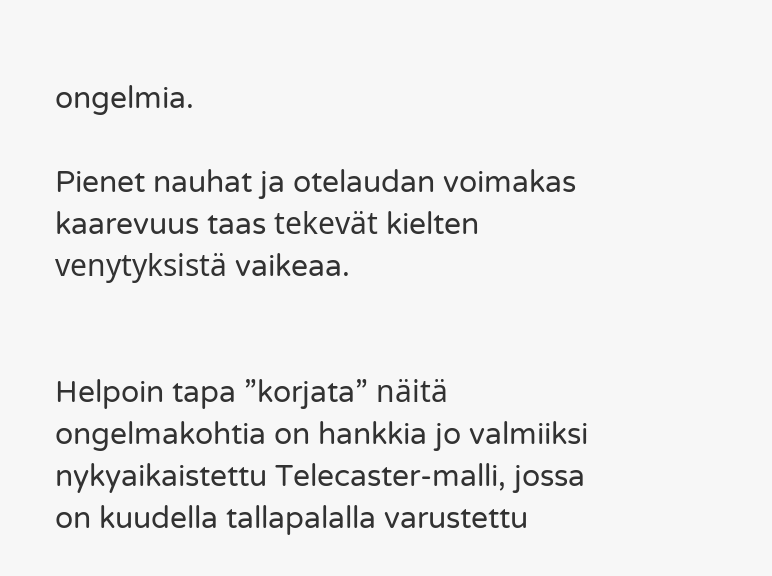ongelmia.

Pienet nauhat ja otelaudan voimakas kaarevuus taas tekevät kielten venytyksistä vaikeaa.


Helpoin tapa ”korjata” näitä ongelmakohtia on hankkia jo valmiiksi nykyaikaistettu Telecaster-malli, jossa on kuudella tallapalalla varustettu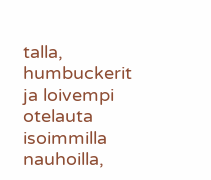talla, humbuckerit ja loivempi otelauta isoimmilla nauhoilla,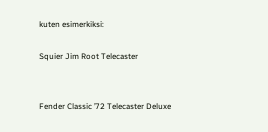kuten esimerkiksi:

Squier Jim Root Telecaster


Fender Classic ’72 Telecaster Deluxe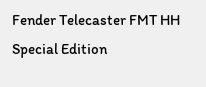Fender Telecaster FMT HH Special Edition